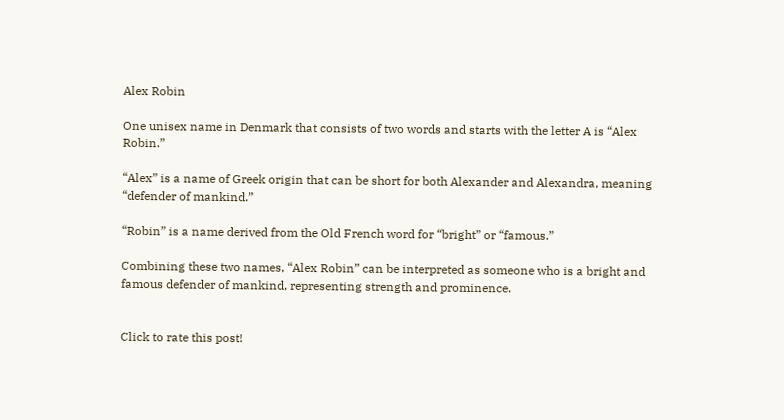Alex Robin

One unisex name in Denmark that consists of two words and starts with the letter A is “Alex Robin.”

“Alex” is a name of Greek origin that can be short for both Alexander and Alexandra, meaning “defender of mankind.”

“Robin” is a name derived from the Old French word for “bright” or “famous.”

Combining these two names, “Alex Robin” can be interpreted as someone who is a bright and famous defender of mankind, representing strength and prominence.


Click to rate this post!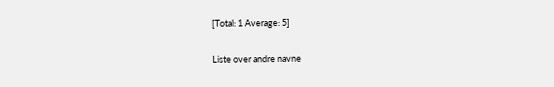[Total: 1 Average: 5]

Liste over andre navne